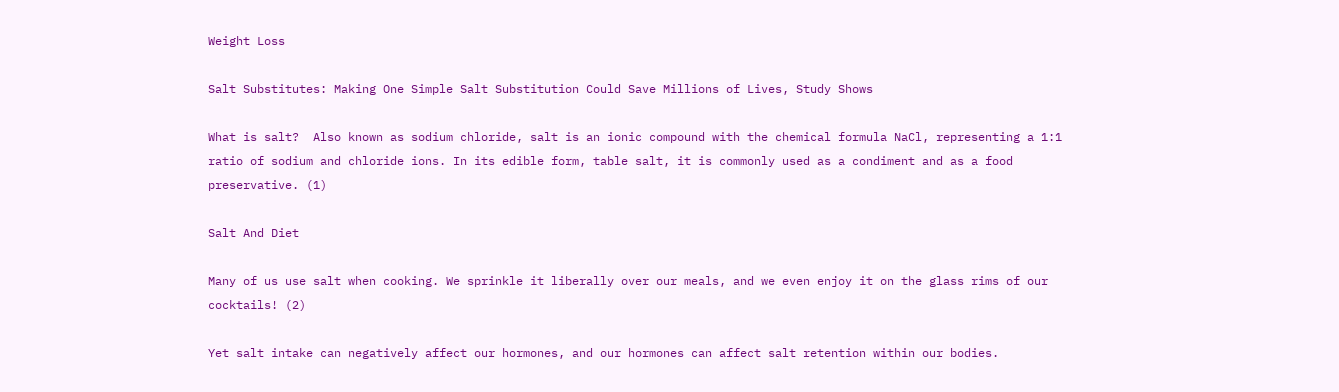Weight Loss

Salt Substitutes: Making One Simple Salt Substitution Could Save Millions of Lives, Study Shows

What is salt?  Also known as sodium chloride, salt is an ionic compound with the chemical formula NaCl, representing a 1:1 ratio of sodium and chloride ions. In its edible form, table salt, it is commonly used as a condiment and as a food preservative. (1)

Salt And Diet

Many of us use salt when cooking. We sprinkle it liberally over our meals, and we even enjoy it on the glass rims of our cocktails! (2)

Yet salt intake can negatively affect our hormones, and our hormones can affect salt retention within our bodies.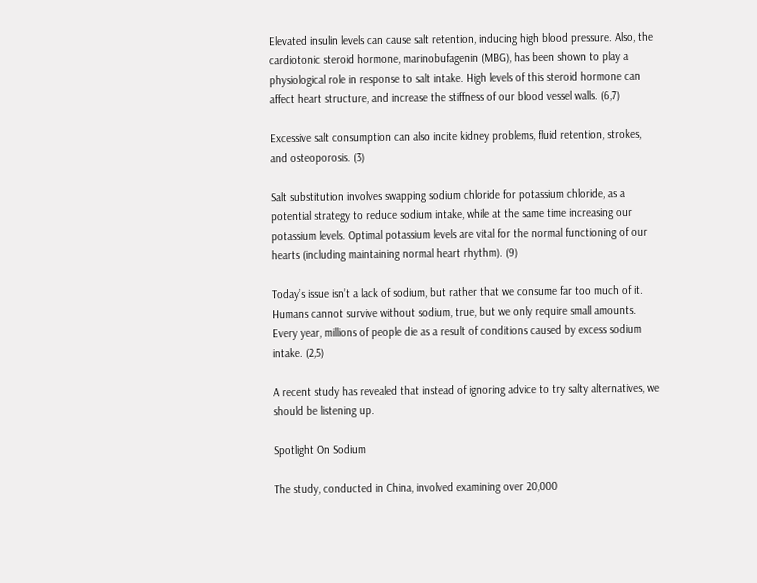Elevated insulin levels can cause salt retention, inducing high blood pressure. Also, the cardiotonic steroid hormone, marinobufagenin (MBG), has been shown to play a physiological role in response to salt intake. High levels of this steroid hormone can affect heart structure, and increase the stiffness of our blood vessel walls. (6,7)

Excessive salt consumption can also incite kidney problems, fluid retention, strokes, and osteoporosis. (3)

Salt substitution involves swapping sodium chloride for potassium chloride, as a potential strategy to reduce sodium intake, while at the same time increasing our potassium levels. Optimal potassium levels are vital for the normal functioning of our hearts (including maintaining normal heart rhythm). (9)

Today’s issue isn’t a lack of sodium, but rather that we consume far too much of it. Humans cannot survive without sodium, true, but we only require small amounts. Every year, millions of people die as a result of conditions caused by excess sodium intake. (2,5)

A recent study has revealed that instead of ignoring advice to try salty alternatives, we should be listening up.

Spotlight On Sodium

The study, conducted in China, involved examining over 20,000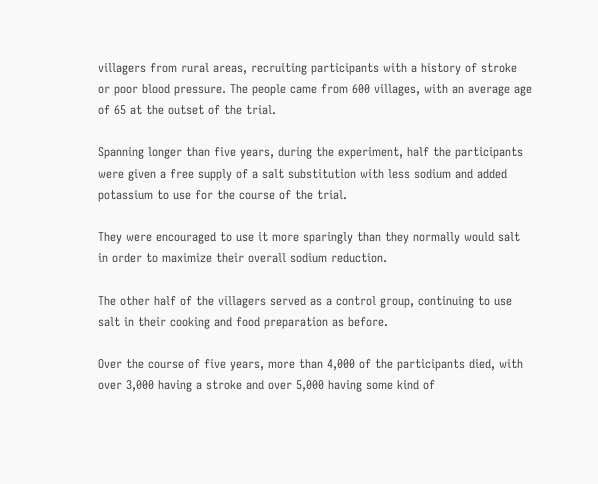villagers from rural areas, recruiting participants with a history of stroke or poor blood pressure. The people came from 600 villages, with an average age of 65 at the outset of the trial.

Spanning longer than five years, during the experiment, half the participants were given a free supply of a salt substitution with less sodium and added potassium to use for the course of the trial.

They were encouraged to use it more sparingly than they normally would salt in order to maximize their overall sodium reduction.

The other half of the villagers served as a control group, continuing to use salt in their cooking and food preparation as before.

Over the course of five years, more than 4,000 of the participants died, with over 3,000 having a stroke and over 5,000 having some kind of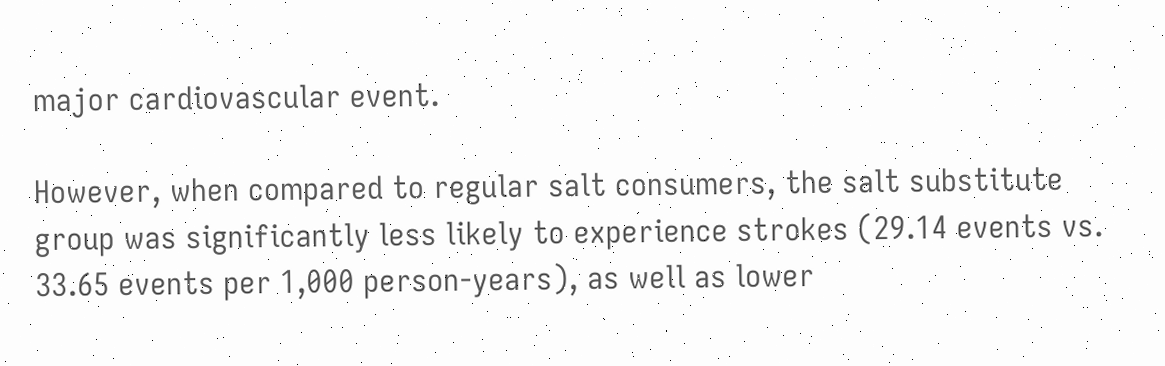major cardiovascular event.

However, when compared to regular salt consumers, the salt substitute group was significantly less likely to experience strokes (29.14 events vs. 33.65 events per 1,000 person-years), as well as lower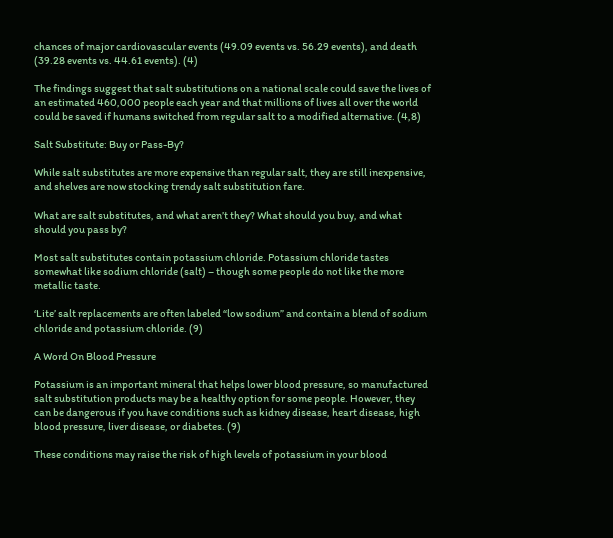chances of major cardiovascular events (49.09 events vs. 56.29 events), and death (39.28 events vs. 44.61 events). (4)

The findings suggest that salt substitutions on a national scale could save the lives of an estimated 460,000 people each year and that millions of lives all over the world could be saved if humans switched from regular salt to a modified alternative. (4,8)

Salt Substitute: Buy or Pass-By?

While salt substitutes are more expensive than regular salt, they are still inexpensive, and shelves are now stocking trendy salt substitution fare.

What are salt substitutes, and what aren’t they? What should you buy, and what should you pass by?

Most salt substitutes contain potassium chloride. Potassium chloride tastes somewhat like sodium chloride (salt) – though some people do not like the more metallic taste.

‘Lite’ salt replacements are often labeled “low sodium” and contain a blend of sodium chloride and potassium chloride. (9)

A Word On Blood Pressure

Potassium is an important mineral that helps lower blood pressure, so manufactured salt substitution products may be a healthy option for some people. However, they can be dangerous if you have conditions such as kidney disease, heart disease, high blood pressure, liver disease, or diabetes. (9)

These conditions may raise the risk of high levels of potassium in your blood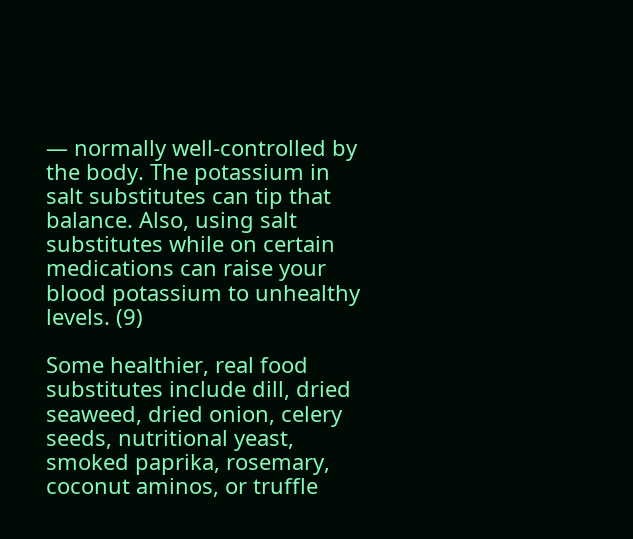— normally well-controlled by the body. The potassium in salt substitutes can tip that balance. Also, using salt substitutes while on certain medications can raise your blood potassium to unhealthy levels. (9)

Some healthier, real food substitutes include dill, dried seaweed, dried onion, celery seeds, nutritional yeast, smoked paprika, rosemary, coconut aminos, or truffle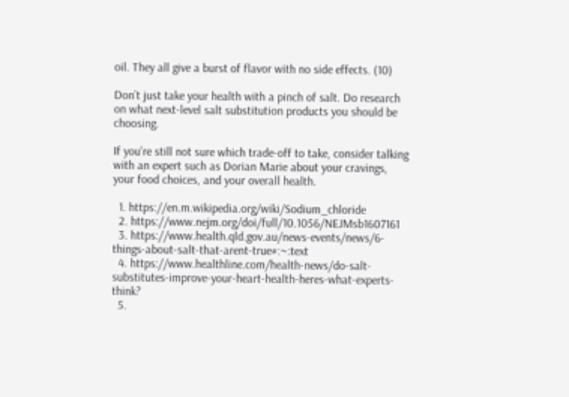oil. They all give a burst of flavor with no side effects. (10)

Don’t just take your health with a pinch of salt. Do research on what next-level salt substitution products you should be choosing.

If you’re still not sure which trade-off to take, consider talking with an expert such as Dorian Marie about your cravings, your food choices, and your overall health.

  1. https://en.m.wikipedia.org/wiki/Sodium_chloride
  2. https://www.nejm.org/doi/full/10.1056/NEJMsb1607161
  3. https://www.health.qld.gov.au/news-events/news/6-things-about-salt-that-arent-true#:~:text
  4. https://www.healthline.com/health-news/do-salt-substitutes-improve-your-heart-health-heres-what-experts-think?
  5.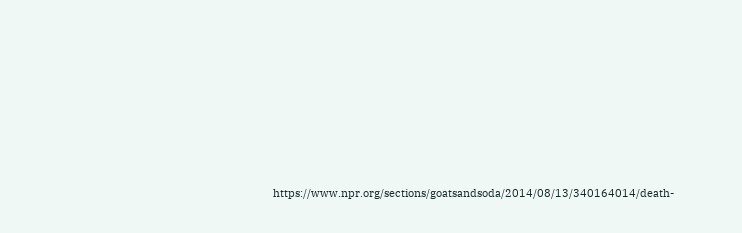https://www.npr.org/sections/goatsandsoda/2014/08/13/340164014/death-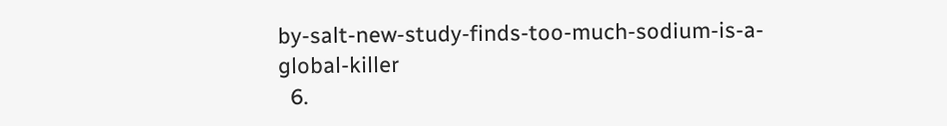by-salt-new-study-finds-too-much-sodium-is-a-global-killer
  6.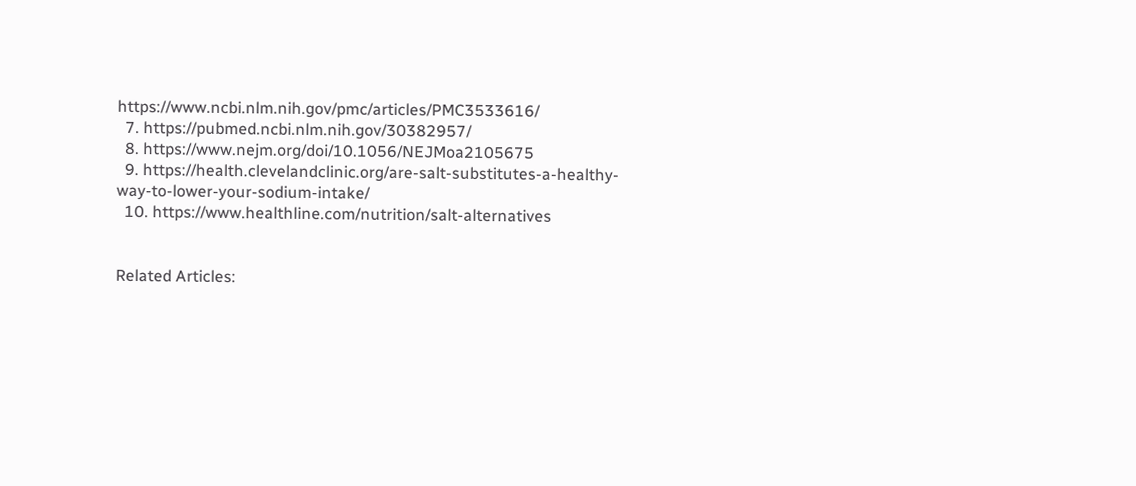https://www.ncbi.nlm.nih.gov/pmc/articles/PMC3533616/
  7. https://pubmed.ncbi.nlm.nih.gov/30382957/
  8. https://www.nejm.org/doi/10.1056/NEJMoa2105675
  9. https://health.clevelandclinic.org/are-salt-substitutes-a-healthy-way-to-lower-your-sodium-intake/
  10. https://www.healthline.com/nutrition/salt-alternatives


Related Articles: